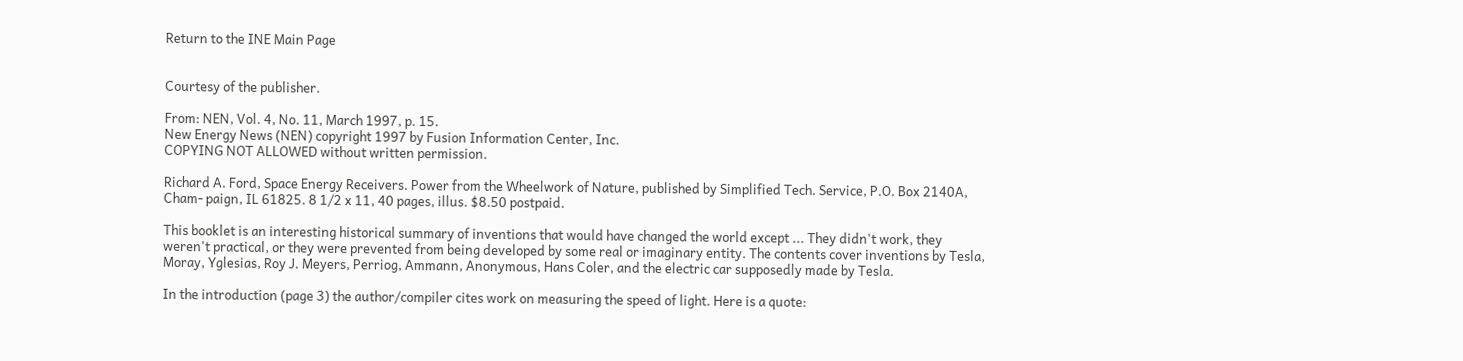Return to the INE Main Page


Courtesy of the publisher.

From: NEN, Vol. 4, No. 11, March 1997, p. 15.
New Energy News (NEN) copyright 1997 by Fusion Information Center, Inc.
COPYING NOT ALLOWED without written permission.

Richard A. Ford, Space Energy Receivers. Power from the Wheelwork of Nature, published by Simplified Tech. Service, P.O. Box 2140A, Cham- paign, IL 61825. 8 1/2 x 11, 40 pages, illus. $8.50 postpaid.

This booklet is an interesting historical summary of inventions that would have changed the world except ... They didn't work, they weren't practical, or they were prevented from being developed by some real or imaginary entity. The contents cover inventions by Tesla, Moray, Yglesias, Roy J. Meyers, Perriog, Ammann, Anonymous, Hans Coler, and the electric car supposedly made by Tesla.

In the introduction (page 3) the author/compiler cites work on measuring the speed of light. Here is a quote: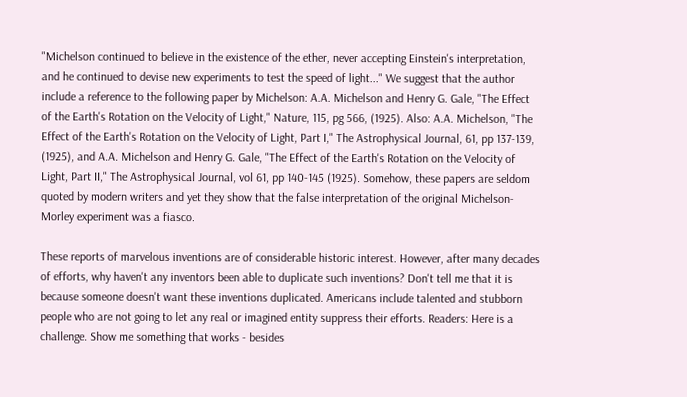"Michelson continued to believe in the existence of the ether, never accepting Einstein's interpretation, and he continued to devise new experiments to test the speed of light..." We suggest that the author include a reference to the following paper by Michelson: A.A. Michelson and Henry G. Gale, "The Effect of the Earth's Rotation on the Velocity of Light," Nature, 115, pg 566, (1925). Also: A.A. Michelson, "The Effect of the Earth's Rotation on the Velocity of Light, Part I," The Astrophysical Journal, 61, pp 137-139, (1925), and A.A. Michelson and Henry G. Gale, "The Effect of the Earth's Rotation on the Velocity of Light, Part II," The Astrophysical Journal, vol 61, pp 140-145 (1925). Somehow, these papers are seldom quoted by modern writers and yet they show that the false interpretation of the original Michelson-Morley experiment was a fiasco.

These reports of marvelous inventions are of considerable historic interest. However, after many decades of efforts, why haven't any inventors been able to duplicate such inventions? Don't tell me that it is because someone doesn't want these inventions duplicated. Americans include talented and stubborn people who are not going to let any real or imagined entity suppress their efforts. Readers: Here is a challenge. Show me something that works - besides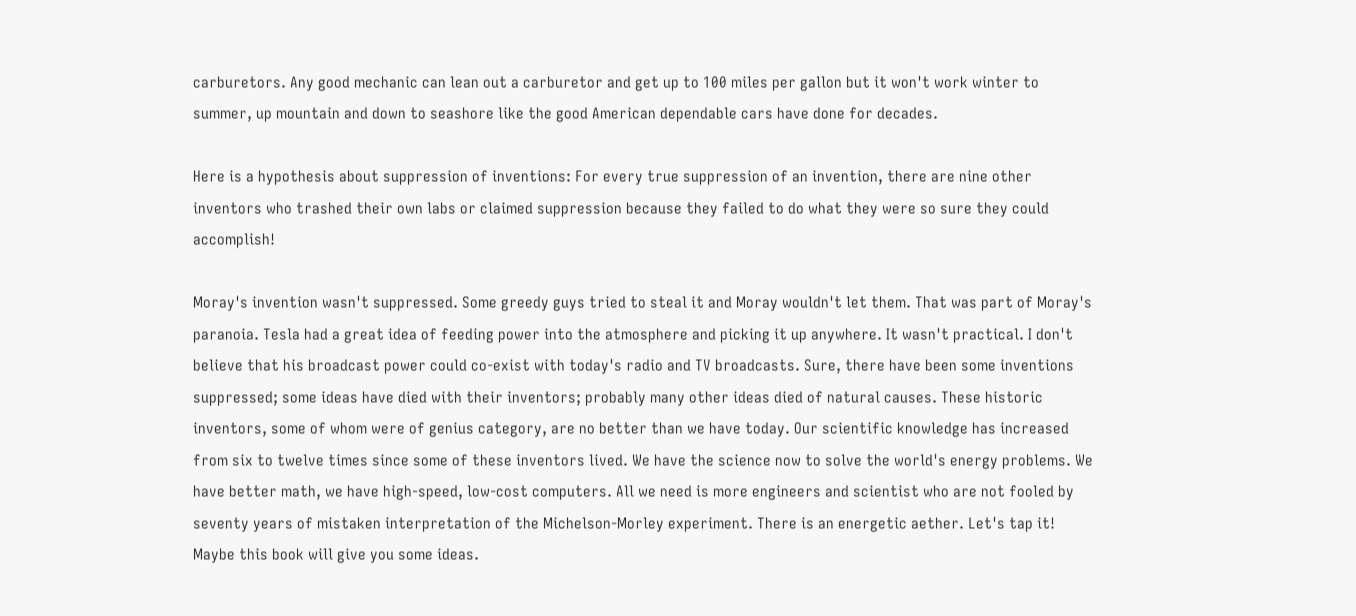carburetors. Any good mechanic can lean out a carburetor and get up to 100 miles per gallon but it won't work winter to summer, up mountain and down to seashore like the good American dependable cars have done for decades.

Here is a hypothesis about suppression of inventions: For every true suppression of an invention, there are nine other inventors who trashed their own labs or claimed suppression because they failed to do what they were so sure they could accomplish!

Moray's invention wasn't suppressed. Some greedy guys tried to steal it and Moray wouldn't let them. That was part of Moray's paranoia. Tesla had a great idea of feeding power into the atmosphere and picking it up anywhere. It wasn't practical. I don't believe that his broadcast power could co-exist with today's radio and TV broadcasts. Sure, there have been some inventions suppressed; some ideas have died with their inventors; probably many other ideas died of natural causes. These historic inventors, some of whom were of genius category, are no better than we have today. Our scientific knowledge has increased from six to twelve times since some of these inventors lived. We have the science now to solve the world's energy problems. We have better math, we have high-speed, low-cost computers. All we need is more engineers and scientist who are not fooled by seventy years of mistaken interpretation of the Michelson-Morley experiment. There is an energetic aether. Let's tap it! Maybe this book will give you some ideas.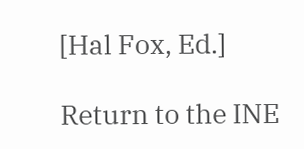[Hal Fox, Ed.]

Return to the INE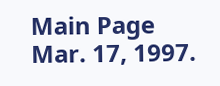Main Page
Mar. 17, 1997.